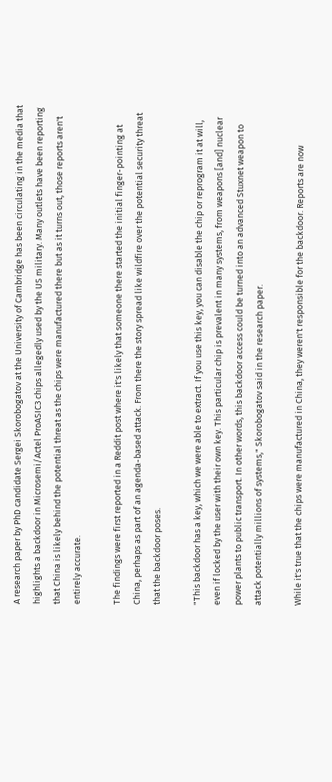A research paper by PhD candidate Sergei Skorobogatov at the University of Cambridge has been circulating in the media that highlights a backdoor in Microsemi/Actel ProASIC3 chips allegedly used by the US military. Many outlets have been reporting that China is likely behind the potential threat as the chips were manufactured there but as it turns out, those reports aren't entirely accurate.

The findings were first reported in a Reddit post where it's likely that someone there started the initial finger-pointing at China, perhaps as part of an agenda-based attack. From there the story spread like wildfire over the potential security threat that the backdoor poses.

"This backdoor has a key, which we were able to extract. If you use this key, you can disable the chip or reprogram it at will, even if locked by the user with their own key. This particular chip is prevalent in many systems, from weapons [and] nuclear power plants to public transport. In other words, this backdoor access could be turned into an advanced Stuxnet weapon to attack potentially millions of systems," Skorobogatov said in the research paper.

While it's true that the chips were manufactured in China, they weren't responsible for the backdoor. Reports are now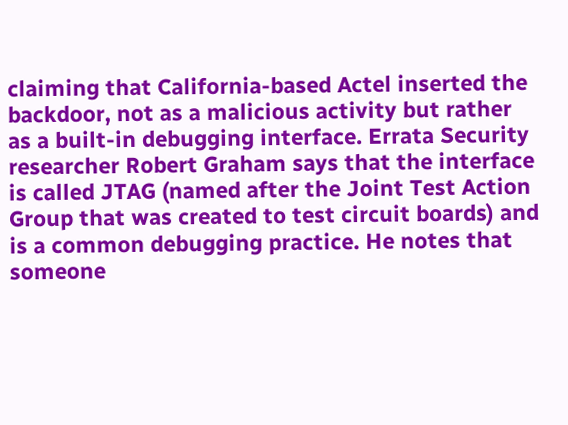claiming that California-based Actel inserted the backdoor, not as a malicious activity but rather as a built-in debugging interface. Errata Security researcher Robert Graham says that the interface is called JTAG (named after the Joint Test Action Group that was created to test circuit boards) and is a common debugging practice. He notes that someone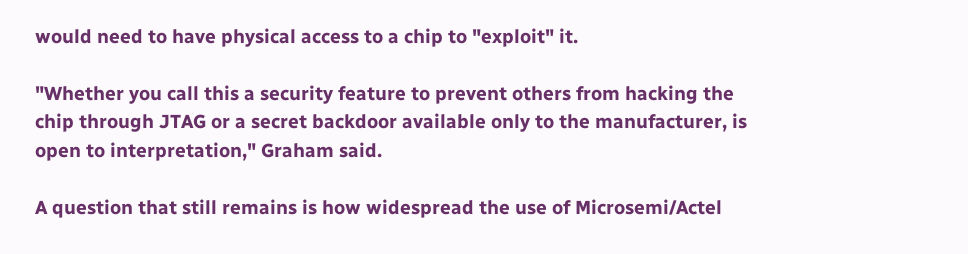would need to have physical access to a chip to "exploit" it.

"Whether you call this a security feature to prevent others from hacking the chip through JTAG or a secret backdoor available only to the manufacturer, is open to interpretation," Graham said.

A question that still remains is how widespread the use of Microsemi/Actel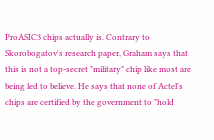ProASIC3 chips actually is. Contrary to Skorobogatov's research paper, Graham says that this is not a top-secret "military" chip like most are being led to believe. He says that none of Actel's chips are certified by the government to "hold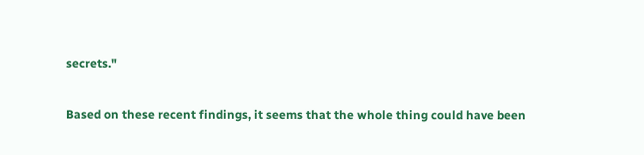secrets."

Based on these recent findings, it seems that the whole thing could have been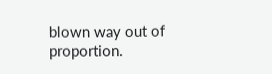blown way out of proportion.